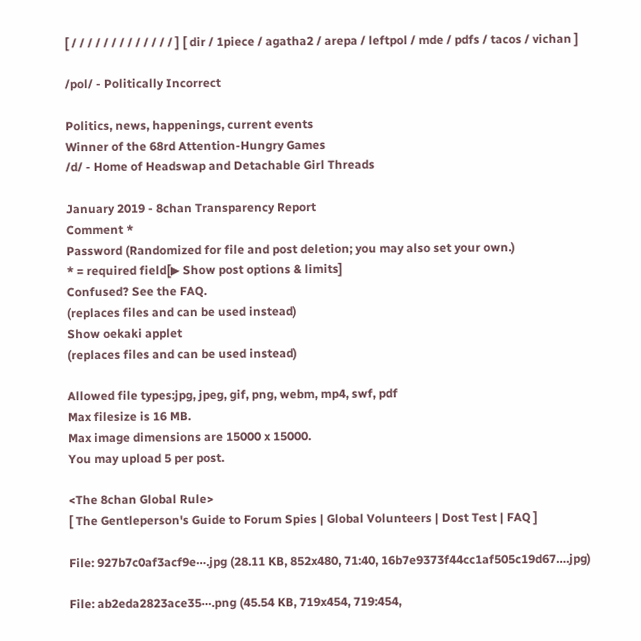[ / / / / / / / / / / / / / ] [ dir / 1piece / agatha2 / arepa / leftpol / mde / pdfs / tacos / vichan ]

/pol/ - Politically Incorrect

Politics, news, happenings, current events
Winner of the 68rd Attention-Hungry Games
/d/ - Home of Headswap and Detachable Girl Threads

January 2019 - 8chan Transparency Report
Comment *
Password (Randomized for file and post deletion; you may also set your own.)
* = required field[▶ Show post options & limits]
Confused? See the FAQ.
(replaces files and can be used instead)
Show oekaki applet
(replaces files and can be used instead)

Allowed file types:jpg, jpeg, gif, png, webm, mp4, swf, pdf
Max filesize is 16 MB.
Max image dimensions are 15000 x 15000.
You may upload 5 per post.

<The 8chan Global Rule>
[ The Gentleperson's Guide to Forum Spies | Global Volunteers | Dost Test | FAQ ]

File: 927b7c0af3acf9e⋯.jpg (28.11 KB, 852x480, 71:40, 16b7e9373f44cc1af505c19d67….jpg)

File: ab2eda2823ace35⋯.png (45.54 KB, 719x454, 719:454,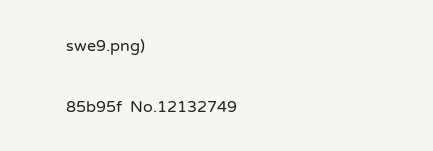swe9.png)

85b95f  No.12132749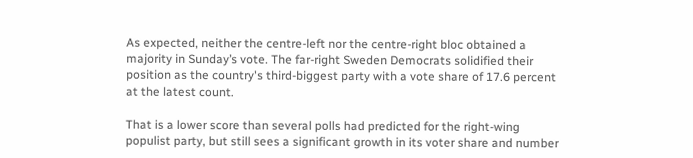As expected, neither the centre-left nor the centre-right bloc obtained a majority in Sunday’s vote. The far-right Sweden Democrats solidified their position as the country's third-biggest party with a vote share of 17.6 percent at the latest count.

That is a lower score than several polls had predicted for the right-wing populist party, but still sees a significant growth in its voter share and number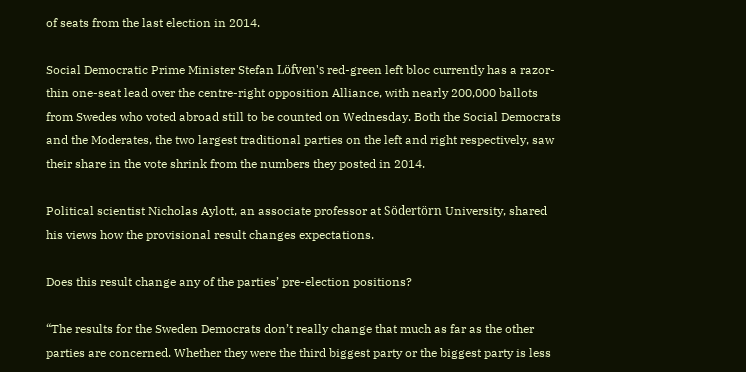of seats from the last election in 2014.

Social Democratic Prime Minister Stefan Löfven's red-green left bloc currently has a razor-thin one-seat lead over the centre-right opposition Alliance, with nearly 200,000 ballots from Swedes who voted abroad still to be counted on Wednesday. Both the Social Democrats and the Moderates, the two largest traditional parties on the left and right respectively, saw their share in the vote shrink from the numbers they posted in 2014.

Political scientist Nicholas Aylott, an associate professor at Södertörn University, shared his views how the provisional result changes expectations.

Does this result change any of the parties’ pre-election positions?

“The results for the Sweden Democrats don’t really change that much as far as the other parties are concerned. Whether they were the third biggest party or the biggest party is less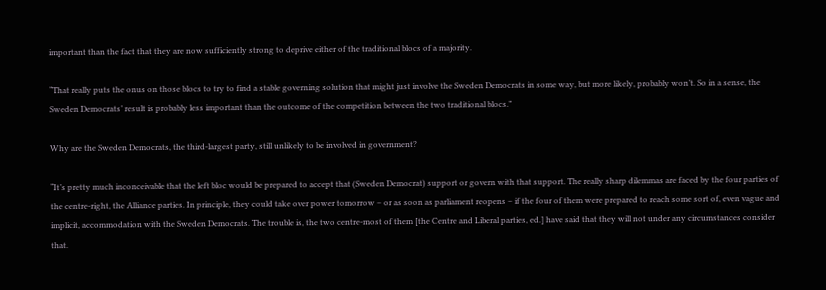important than the fact that they are now sufficiently strong to deprive either of the traditional blocs of a majority.

“That really puts the onus on those blocs to try to find a stable governing solution that might just involve the Sweden Democrats in some way, but more likely, probably won’t. So in a sense, the Sweden Democrats’ result is probably less important than the outcome of the competition between the two traditional blocs.”

Why are the Sweden Democrats, the third-largest party, still unlikely to be involved in government?

“It’s pretty much inconceivable that the left bloc would be prepared to accept that (Sweden Democrat) support or govern with that support. The really sharp dilemmas are faced by the four parties of the centre-right, the Alliance parties. In principle, they could take over power tomorrow – or as soon as parliament reopens – if the four of them were prepared to reach some sort of, even vague and implicit, accommodation with the Sweden Democrats. The trouble is, the two centre-most of them [the Centre and Liberal parties, ed.] have said that they will not under any circumstances consider that.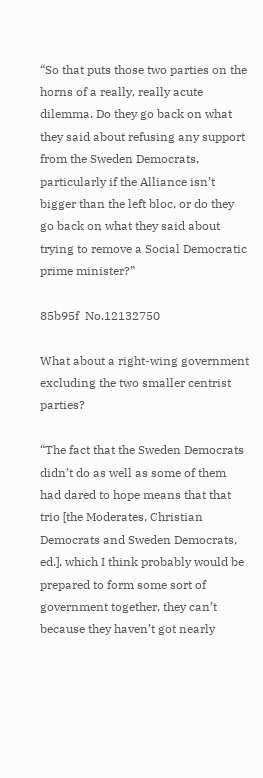“So that puts those two parties on the horns of a really, really acute dilemma. Do they go back on what they said about refusing any support from the Sweden Democrats, particularly if the Alliance isn’t bigger than the left bloc, or do they go back on what they said about trying to remove a Social Democratic prime minister?”

85b95f  No.12132750

What about a right-wing government excluding the two smaller centrist parties?

“The fact that the Sweden Democrats didn’t do as well as some of them had dared to hope means that that trio [the Moderates, Christian Democrats and Sweden Democrats, ed.], which I think probably would be prepared to form some sort of government together, they can’t because they haven’t got nearly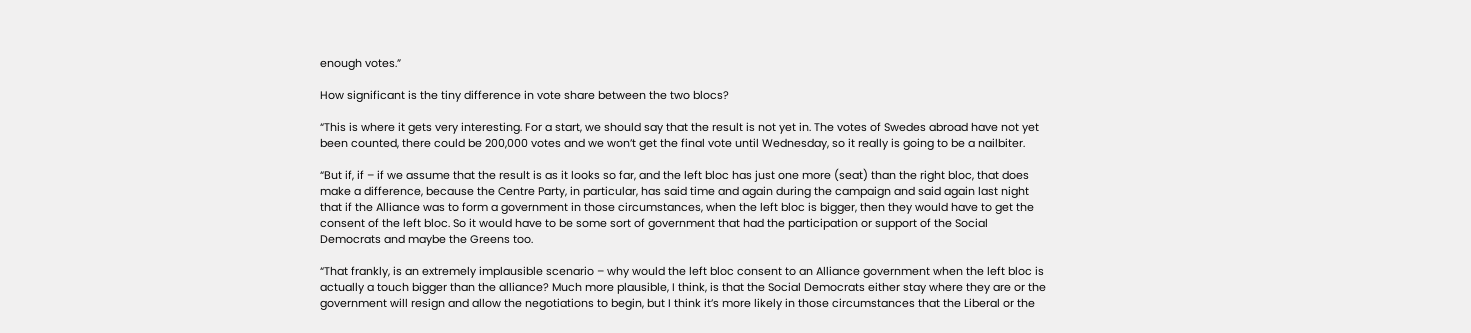enough votes.”

How significant is the tiny difference in vote share between the two blocs?

“This is where it gets very interesting. For a start, we should say that the result is not yet in. The votes of Swedes abroad have not yet been counted, there could be 200,000 votes and we won’t get the final vote until Wednesday, so it really is going to be a nailbiter.

“But if, if – if we assume that the result is as it looks so far, and the left bloc has just one more (seat) than the right bloc, that does make a difference, because the Centre Party, in particular, has said time and again during the campaign and said again last night that if the Alliance was to form a government in those circumstances, when the left bloc is bigger, then they would have to get the consent of the left bloc. So it would have to be some sort of government that had the participation or support of the Social Democrats and maybe the Greens too.

“That frankly, is an extremely implausible scenario – why would the left bloc consent to an Alliance government when the left bloc is actually a touch bigger than the alliance? Much more plausible, I think, is that the Social Democrats either stay where they are or the government will resign and allow the negotiations to begin, but I think it’s more likely in those circumstances that the Liberal or the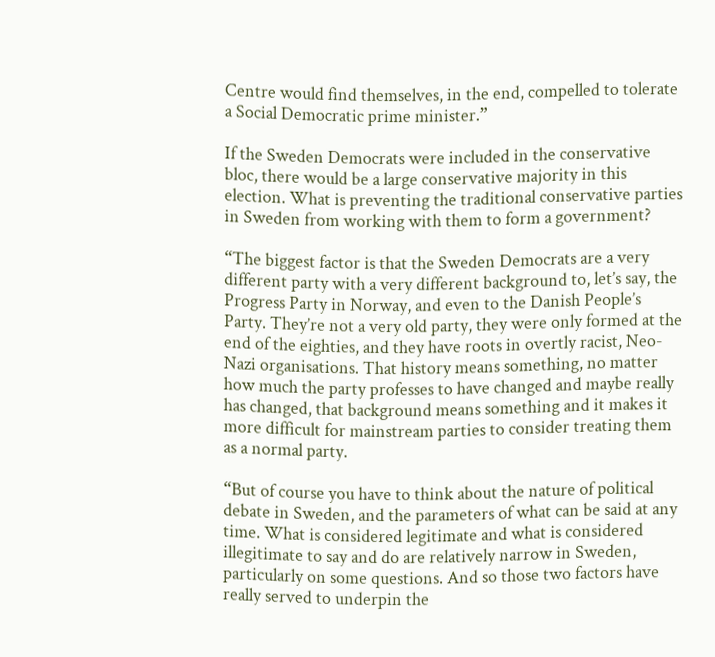Centre would find themselves, in the end, compelled to tolerate a Social Democratic prime minister.”

If the Sweden Democrats were included in the conservative bloc, there would be a large conservative majority in this election. What is preventing the traditional conservative parties in Sweden from working with them to form a government?

“The biggest factor is that the Sweden Democrats are a very different party with a very different background to, let’s say, the Progress Party in Norway, and even to the Danish People’s Party. They’re not a very old party, they were only formed at the end of the eighties, and they have roots in overtly racist, Neo-Nazi organisations. That history means something, no matter how much the party professes to have changed and maybe really has changed, that background means something and it makes it more difficult for mainstream parties to consider treating them as a normal party.

“But of course you have to think about the nature of political debate in Sweden, and the parameters of what can be said at any time. What is considered legitimate and what is considered illegitimate to say and do are relatively narrow in Sweden, particularly on some questions. And so those two factors have really served to underpin the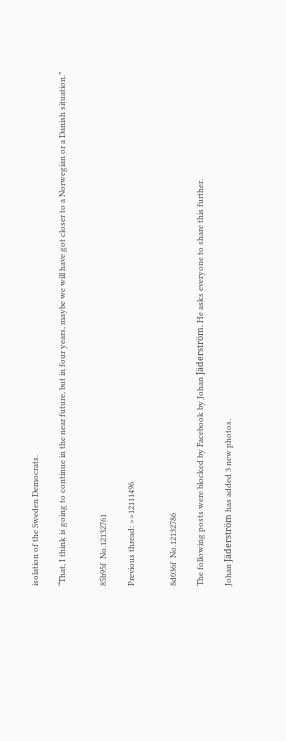isolation of the Sweden Democrats.

“That, I think is going to continue in the near future, but in four years, maybe we will have got closer to a Norwegian or a Danish situation.”


85b95f  No.12132761

Previous thread: >>12111496


8d036f  No.12132786

The following posts were blocked by Facebook by Johan Jäderström. He asks everyone to share this further.

Johan Jäderström has added 3 new photos.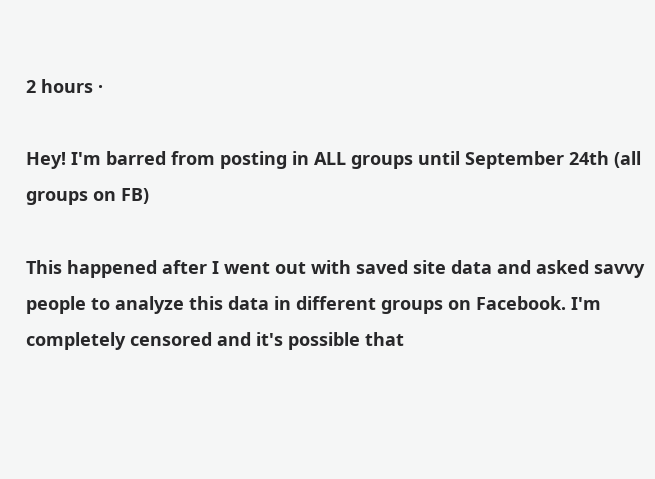2 hours ·

Hey! I'm barred from posting in ALL groups until September 24th (all groups on FB)

This happened after I went out with saved site data and asked savvy people to analyze this data in different groups on Facebook. I'm completely censored and it's possible that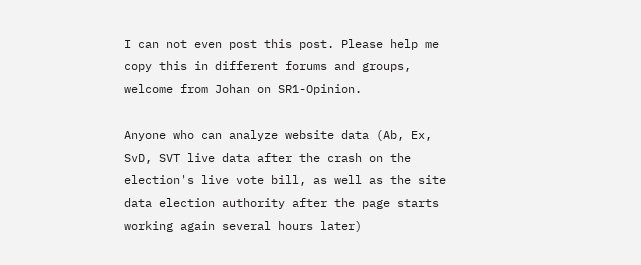I can not even post this post. Please help me copy this in different forums and groups, welcome from Johan on SR1-Opinion.

Anyone who can analyze website data (Ab, Ex, SvD, SVT live data after the crash on the election's live vote bill, as well as the site data election authority after the page starts working again several hours later)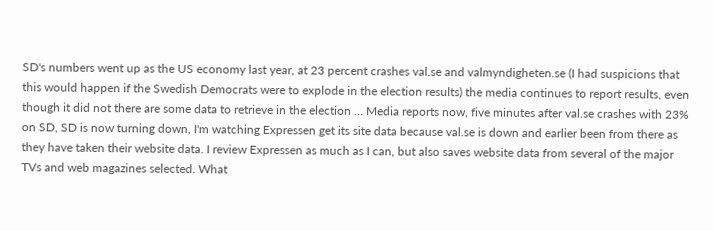SD's numbers went up as the US economy last year, at 23 percent crashes val.se and valmyndigheten.se (I had suspicions that this would happen if the Swedish Democrats were to explode in the election results) the media continues to report results, even though it did not there are some data to retrieve in the election … Media reports now, five minutes after val.se crashes with 23% on SD, SD is now turning down, I'm watching Expressen get its site data because val.se is down and earlier been from there as they have taken their website data. I review Expressen as much as I can, but also saves website data from several of the major TVs and web magazines selected. What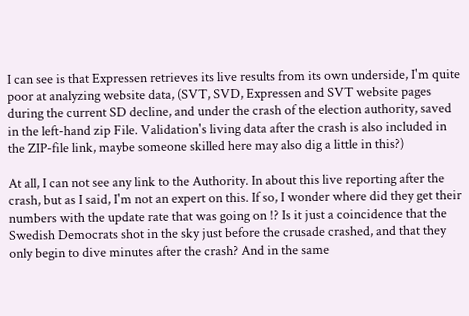I can see is that Expressen retrieves its live results from its own underside, I'm quite poor at analyzing website data, (SVT, SVD, Expressen and SVT website pages during the current SD decline, and under the crash of the election authority, saved in the left-hand zip File. Validation's living data after the crash is also included in the ZIP-file link, maybe someone skilled here may also dig a little in this?)

At all, I can not see any link to the Authority. In about this live reporting after the crash, but as I said, I'm not an expert on this. If so, I wonder where did they get their numbers with the update rate that was going on !? Is it just a coincidence that the Swedish Democrats shot in the sky just before the crusade crashed, and that they only begin to dive minutes after the crash? And in the same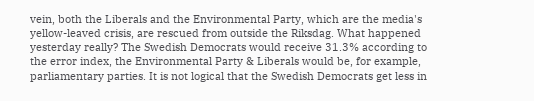vein, both the Liberals and the Environmental Party, which are the media's yellow-leaved crisis, are rescued from outside the Riksdag. What happened yesterday really? The Swedish Democrats would receive 31.3% according to the error index, the Environmental Party & Liberals would be, for example, parliamentary parties. It is not logical that the Swedish Democrats get less in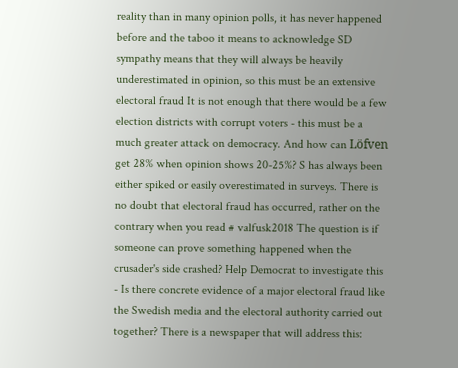reality than in many opinion polls, it has never happened before and the taboo it means to acknowledge SD sympathy means that they will always be heavily underestimated in opinion, so this must be an extensive electoral fraud It is not enough that there would be a few election districts with corrupt voters - this must be a much greater attack on democracy. And how can Löfven get 28% when opinion shows 20-25%? S has always been either spiked or easily overestimated in surveys. There is no doubt that electoral fraud has occurred, rather on the contrary when you read # valfusk2018 The question is if someone can prove something happened when the crusader's side crashed? Help Democrat to investigate this - Is there concrete evidence of a major electoral fraud like the Swedish media and the electoral authority carried out together? There is a newspaper that will address this: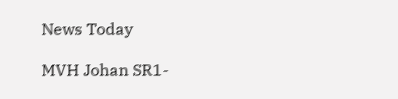News Today

MVH Johan SR1-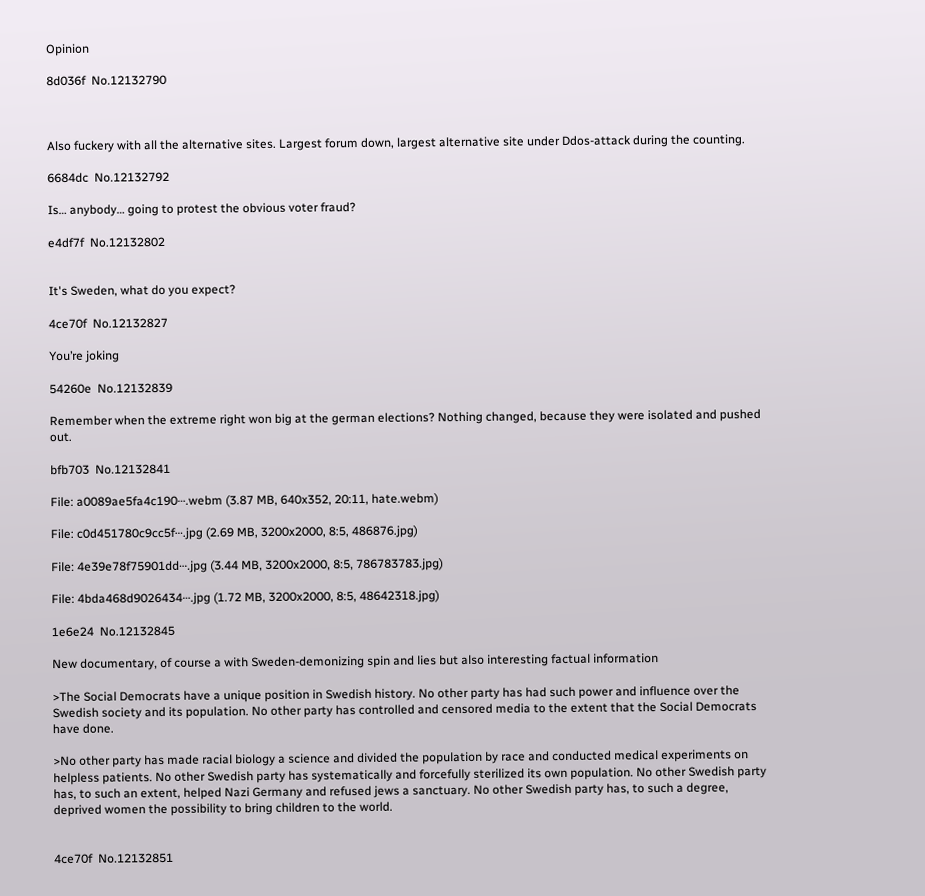Opinion

8d036f  No.12132790



Also fuckery with all the alternative sites. Largest forum down, largest alternative site under Ddos-attack during the counting.

6684dc  No.12132792

Is… anybody… going to protest the obvious voter fraud?

e4df7f  No.12132802


It's Sweden, what do you expect?

4ce70f  No.12132827

You’re joking

54260e  No.12132839

Remember when the extreme right won big at the german elections? Nothing changed, because they were isolated and pushed out.

bfb703  No.12132841

File: a0089ae5fa4c190⋯.webm (3.87 MB, 640x352, 20:11, hate.webm)

File: c0d451780c9cc5f⋯.jpg (2.69 MB, 3200x2000, 8:5, 486876.jpg)

File: 4e39e78f75901dd⋯.jpg (3.44 MB, 3200x2000, 8:5, 786783783.jpg)

File: 4bda468d9026434⋯.jpg (1.72 MB, 3200x2000, 8:5, 48642318.jpg)

1e6e24  No.12132845

New documentary, of course a with Sweden-demonizing spin and lies but also interesting factual information

>The Social Democrats have a unique position in Swedish history. No other party has had such power and influence over the Swedish society and its population. No other party has controlled and censored media to the extent that the Social Democrats have done.

>No other party has made racial biology a science and divided the population by race and conducted medical experiments on helpless patients. No other Swedish party has systematically and forcefully sterilized its own population. No other Swedish party has, to such an extent, helped Nazi Germany and refused jews a sanctuary. No other Swedish party has, to such a degree, deprived women the possibility to bring children to the world.


4ce70f  No.12132851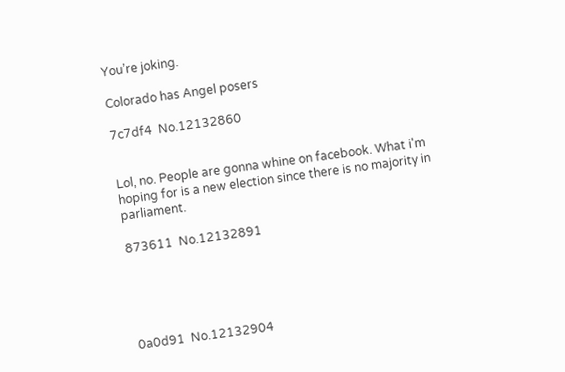You’re joking.

Colorado has Angel posers

7c7df4  No.12132860


Lol, no. People are gonna whine on facebook. What i'm hoping for is a new election since there is no majority in parliament.

873611  No.12132891





0a0d91  No.12132904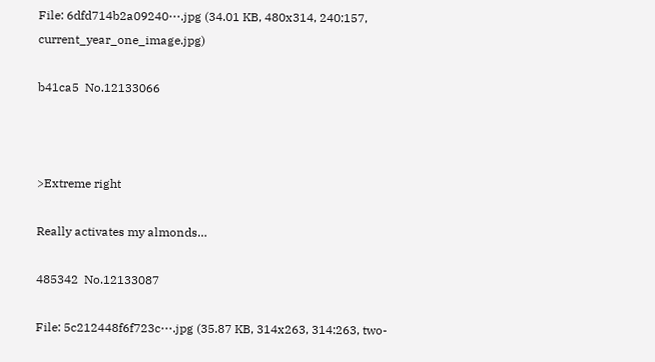File: 6dfd714b2a09240⋯.jpg (34.01 KB, 480x314, 240:157, current_year_one_image.jpg)

b41ca5  No.12133066



>Extreme right

Really activates my almonds…

485342  No.12133087

File: 5c212448f6f723c⋯.jpg (35.87 KB, 314x263, 314:263, two-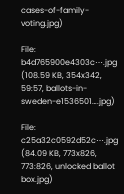cases-of-family-voting.jpg)

File: b4d765900e4303c⋯.jpg (108.59 KB, 354x342, 59:57, ballots-in-sweden-e1536501….jpg)

File: c25a32c0592d52c⋯.jpg (84.09 KB, 773x826, 773:826, unlocked ballot box.jpg)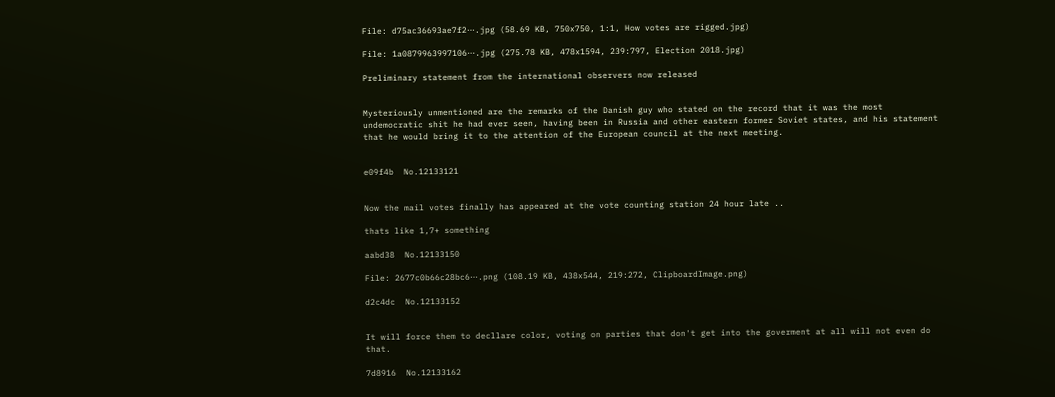File: d75ac36693ae7f2⋯.jpg (58.69 KB, 750x750, 1:1, How votes are rigged.jpg)

File: 1a0879963997106⋯.jpg (275.78 KB, 478x1594, 239:797, Election 2018.jpg)

Preliminary statement from the international observers now released


Mysteriously unmentioned are the remarks of the Danish guy who stated on the record that it was the most undemocratic shit he had ever seen, having been in Russia and other eastern former Soviet states, and his statement that he would bring it to the attention of the European council at the next meeting.


e09f4b  No.12133121


Now the mail votes finally has appeared at the vote counting station 24 hour late ..

thats like 1,7+ something

aabd38  No.12133150

File: 2677c0b66c28bc6⋯.png (108.19 KB, 438x544, 219:272, ClipboardImage.png)

d2c4dc  No.12133152


It will force them to decllare color, voting on parties that don't get into the goverment at all will not even do that.

7d8916  No.12133162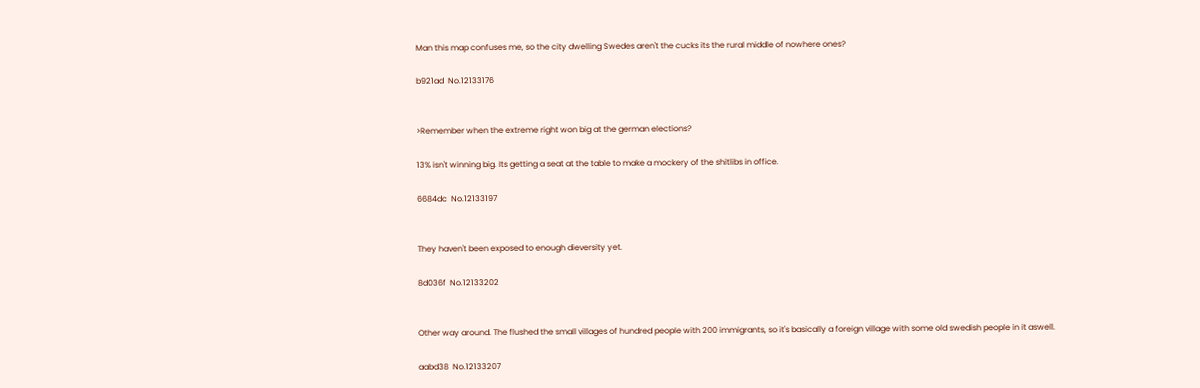Man this map confuses me, so the city dwelling Swedes aren't the cucks its the rural middle of nowhere ones?

b921ad  No.12133176


>Remember when the extreme right won big at the german elections?

13% isn't winning big. Its getting a seat at the table to make a mockery of the shitlibs in office.

6684dc  No.12133197


They haven't been exposed to enough dieversity yet.

8d036f  No.12133202


Other way around. The flushed the small villages of hundred people with 200 immigrants, so it's basically a foreign village with some old swedish people in it aswell.

aabd38  No.12133207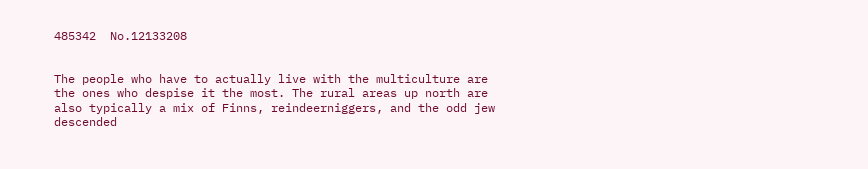485342  No.12133208


The people who have to actually live with the multiculture are the ones who despise it the most. The rural areas up north are also typically a mix of Finns, reindeerniggers, and the odd jew descended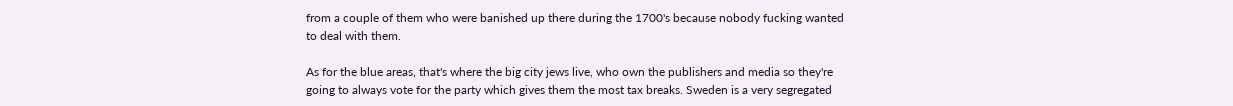from a couple of them who were banished up there during the 1700's because nobody fucking wanted to deal with them.

As for the blue areas, that's where the big city jews live, who own the publishers and media so they're going to always vote for the party which gives them the most tax breaks. Sweden is a very segregated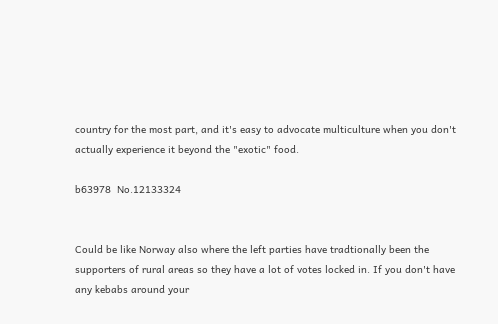country for the most part, and it's easy to advocate multiculture when you don't actually experience it beyond the "exotic" food.

b63978  No.12133324


Could be like Norway also where the left parties have tradtionally been the supporters of rural areas so they have a lot of votes locked in. If you don't have any kebabs around your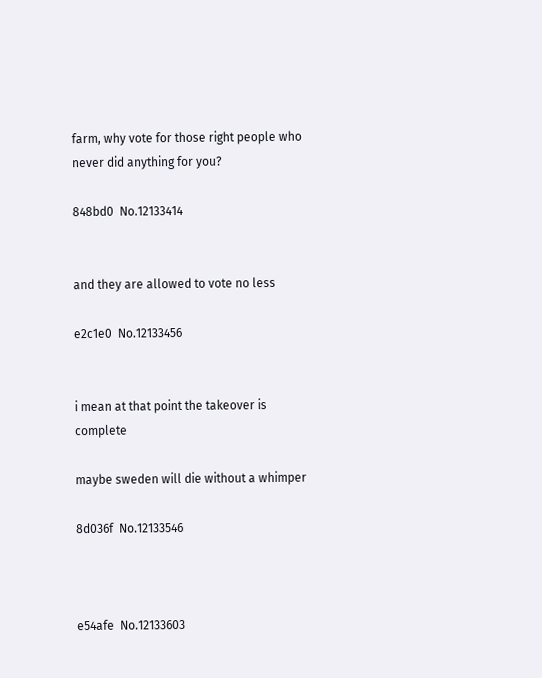farm, why vote for those right people who never did anything for you?

848bd0  No.12133414


and they are allowed to vote no less

e2c1e0  No.12133456


i mean at that point the takeover is complete

maybe sweden will die without a whimper

8d036f  No.12133546



e54afe  No.12133603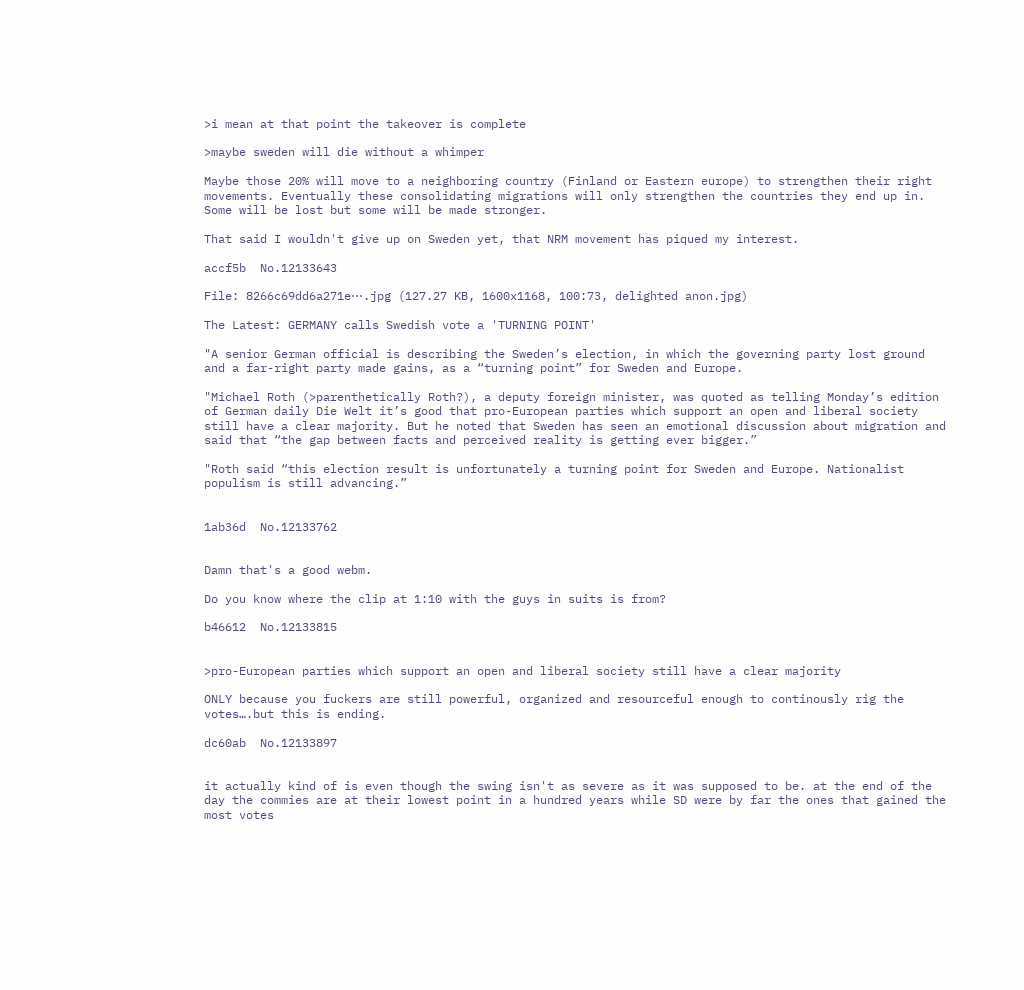>i mean at that point the takeover is complete

>maybe sweden will die without a whimper

Maybe those 20% will move to a neighboring country (Finland or Eastern europe) to strengthen their right movements. Eventually these consolidating migrations will only strengthen the countries they end up in. Some will be lost but some will be made stronger.

That said I wouldn't give up on Sweden yet, that NRM movement has piqued my interest.

accf5b  No.12133643

File: 8266c69dd6a271e⋯.jpg (127.27 KB, 1600x1168, 100:73, delighted anon.jpg)

The Latest: GERMANY calls Swedish vote a 'TURNING POINT'

"A senior German official is describing the Sweden’s election, in which the governing party lost ground and a far-right party made gains, as a “turning point” for Sweden and Europe.

"Michael Roth (>parenthetically Roth?), a deputy foreign minister, was quoted as telling Monday’s edition of German daily Die Welt it’s good that pro-European parties which support an open and liberal society still have a clear majority. But he noted that Sweden has seen an emotional discussion about migration and said that “the gap between facts and perceived reality is getting ever bigger.”

"Roth said “this election result is unfortunately a turning point for Sweden and Europe. Nationalist populism is still advancing.”


1ab36d  No.12133762


Damn that's a good webm.

Do you know where the clip at 1:10 with the guys in suits is from?

b46612  No.12133815


>pro-European parties which support an open and liberal society still have a clear majority

ONLY because you fuckers are still powerful, organized and resourceful enough to continously rig the votes….but this is ending.

dc60ab  No.12133897


it actually kind of is even though the swing isn't as severe as it was supposed to be. at the end of the day the commies are at their lowest point in a hundred years while SD were by far the ones that gained the most votes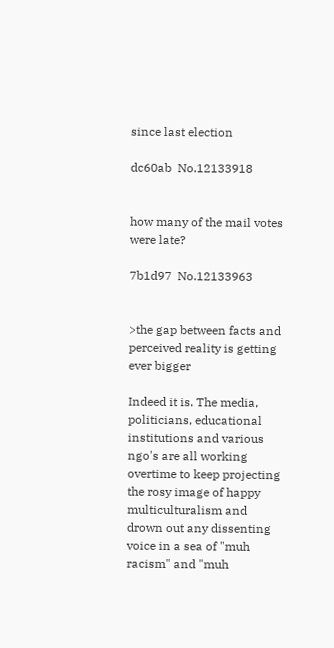since last election

dc60ab  No.12133918


how many of the mail votes were late?

7b1d97  No.12133963


>the gap between facts and perceived reality is getting ever bigger

Indeed it is. The media, politicians, educational institutions and various ngo's are all working overtime to keep projecting the rosy image of happy multiculturalism and drown out any dissenting voice in a sea of "muh racism" and "muh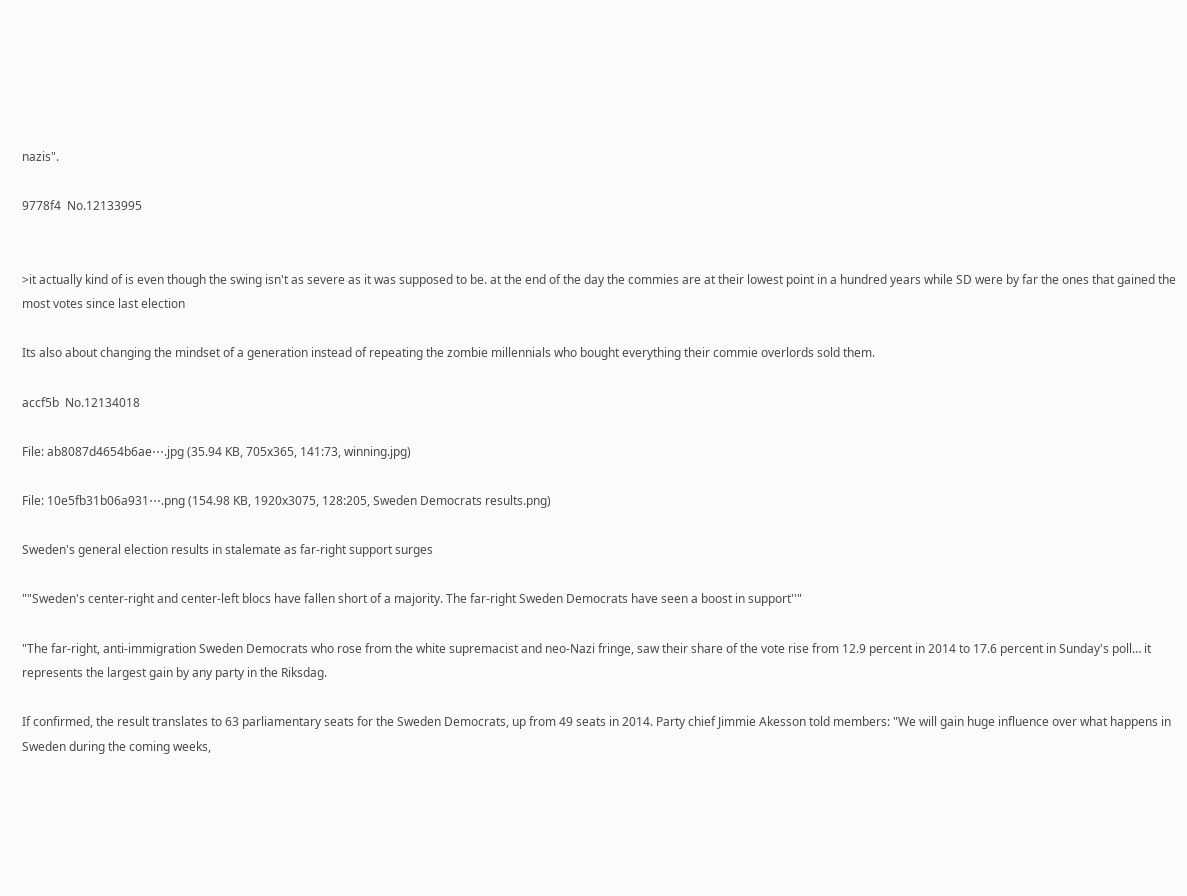nazis".

9778f4  No.12133995


>it actually kind of is even though the swing isn't as severe as it was supposed to be. at the end of the day the commies are at their lowest point in a hundred years while SD were by far the ones that gained the most votes since last election

Its also about changing the mindset of a generation instead of repeating the zombie millennials who bought everything their commie overlords sold them.

accf5b  No.12134018

File: ab8087d4654b6ae⋯.jpg (35.94 KB, 705x365, 141:73, winning.jpg)

File: 10e5fb31b06a931⋯.png (154.98 KB, 1920x3075, 128:205, Sweden Democrats results.png)

Sweden's general election results in stalemate as far-right support surges

""Sweden's center-right and center-left blocs have fallen short of a majority. The far-right Sweden Democrats have seen a boost in support''"

"The far-right, anti-immigration Sweden Democrats who rose from the white supremacist and neo-Nazi fringe, saw their share of the vote rise from 12.9 percent in 2014 to 17.6 percent in Sunday's poll… it represents the largest gain by any party in the Riksdag.

If confirmed, the result translates to 63 parliamentary seats for the Sweden Democrats, up from 49 seats in 2014. Party chief Jimmie Akesson told members: "We will gain huge influence over what happens in Sweden during the coming weeks,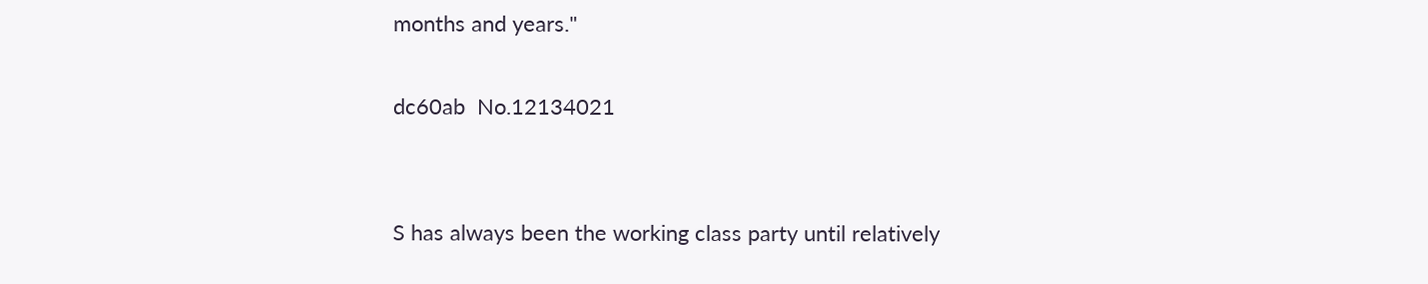months and years."

dc60ab  No.12134021


S has always been the working class party until relatively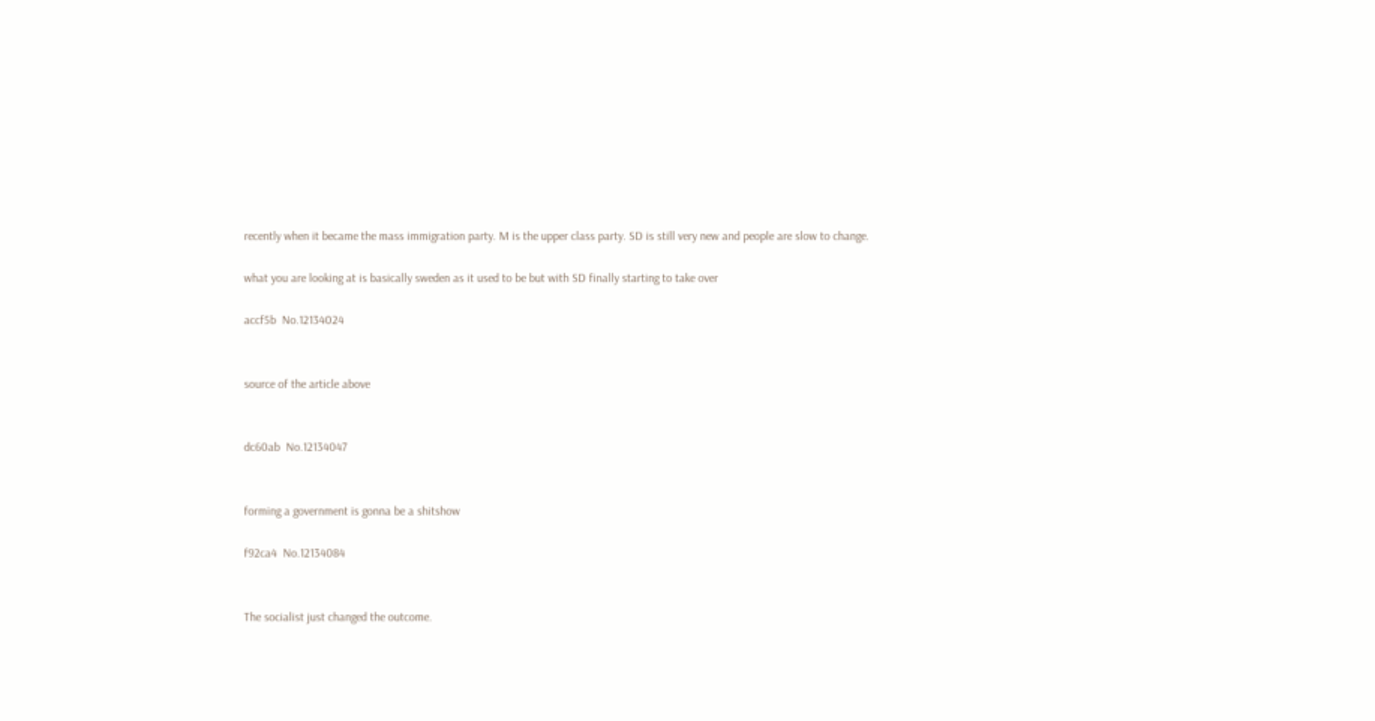recently when it became the mass immigration party. M is the upper class party. SD is still very new and people are slow to change.

what you are looking at is basically sweden as it used to be but with SD finally starting to take over

accf5b  No.12134024


source of the article above


dc60ab  No.12134047


forming a government is gonna be a shitshow

f92ca4  No.12134084


The socialist just changed the outcome.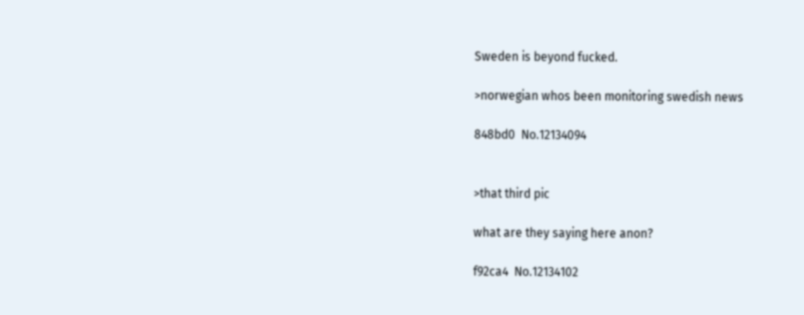Sweden is beyond fucked.

>norwegian whos been monitoring swedish news

848bd0  No.12134094


>that third pic

what are they saying here anon?

f92ca4  No.12134102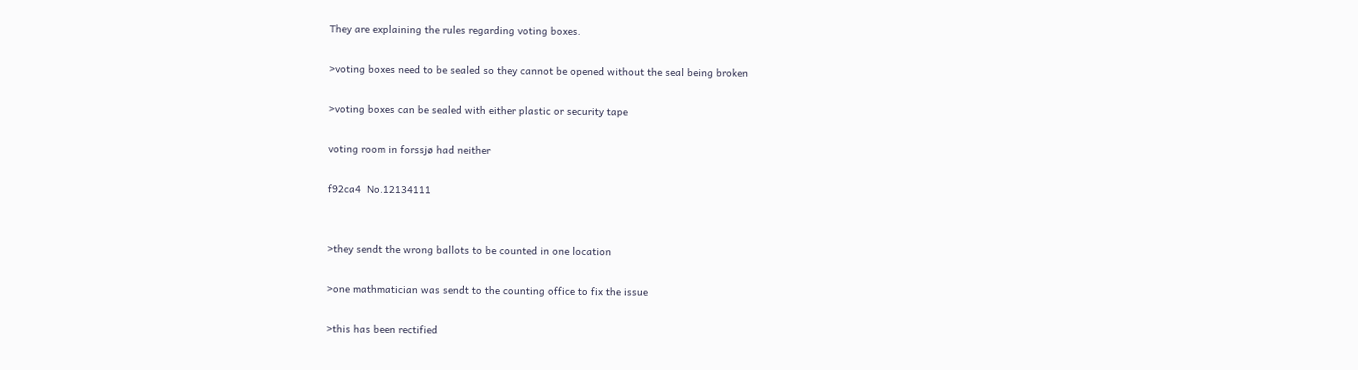They are explaining the rules regarding voting boxes.

>voting boxes need to be sealed so they cannot be opened without the seal being broken

>voting boxes can be sealed with either plastic or security tape

voting room in forssjø had neither

f92ca4  No.12134111


>they sendt the wrong ballots to be counted in one location

>one mathmatician was sendt to the counting office to fix the issue

>this has been rectified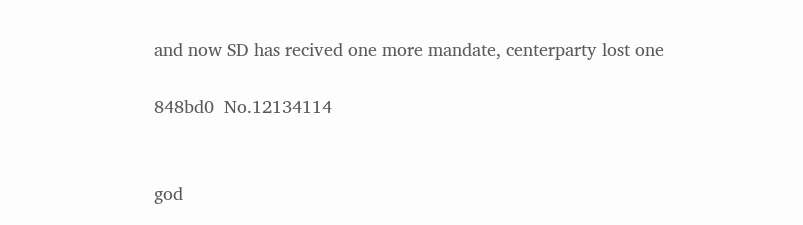and now SD has recived one more mandate, centerparty lost one

848bd0  No.12134114


god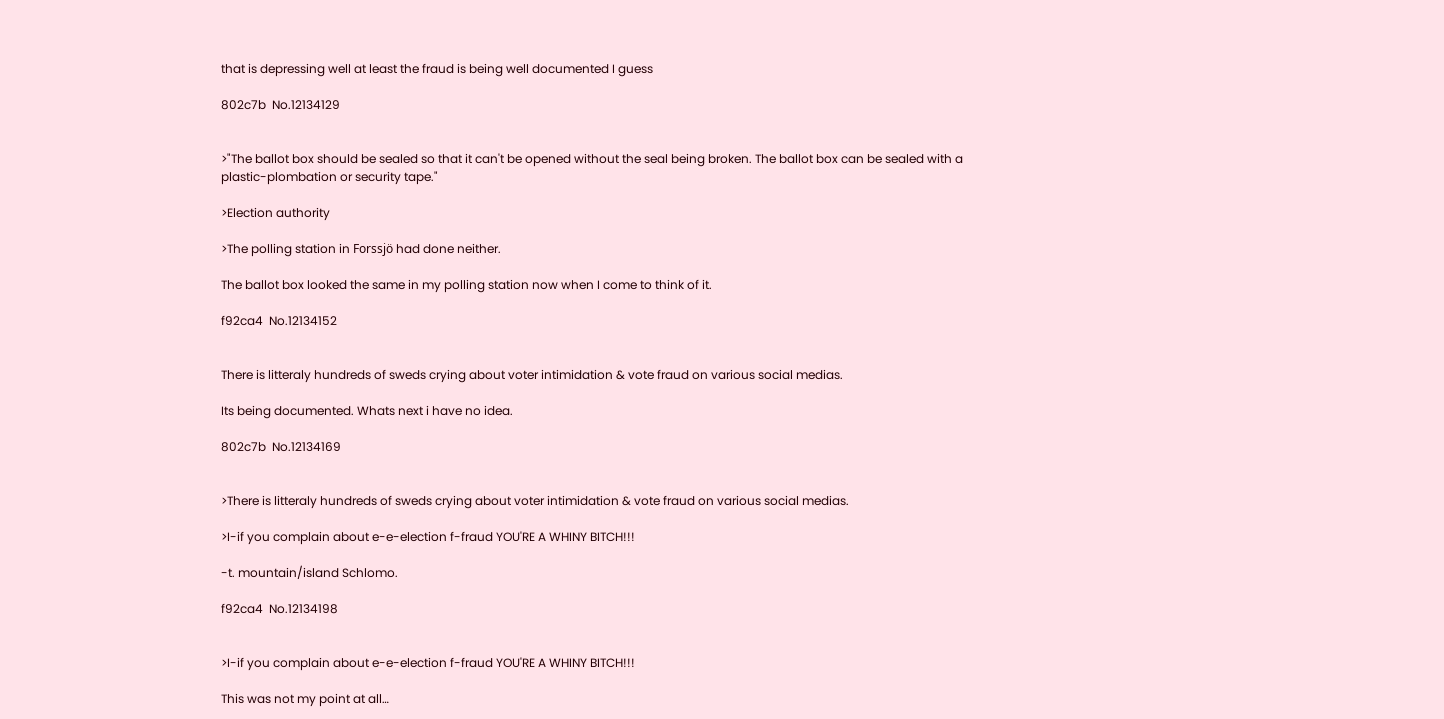that is depressing well at least the fraud is being well documented I guess

802c7b  No.12134129


>"The ballot box should be sealed so that it can't be opened without the seal being broken. The ballot box can be sealed with a plastic-plombation or security tape."

>Election authority

>The polling station in Forssjö had done neither.

The ballot box looked the same in my polling station now when I come to think of it.

f92ca4  No.12134152


There is litteraly hundreds of sweds crying about voter intimidation & vote fraud on various social medias.

Its being documented. Whats next i have no idea.

802c7b  No.12134169


>There is litteraly hundreds of sweds crying about voter intimidation & vote fraud on various social medias.

>I-if you complain about e-e-election f-fraud YOU'RE A WHINY BITCH!!!

-t. mountain/island Schlomo.

f92ca4  No.12134198


>I-if you complain about e-e-election f-fraud YOU'RE A WHINY BITCH!!!

This was not my point at all…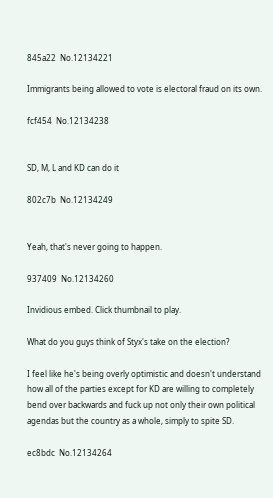845a22  No.12134221

Immigrants being allowed to vote is electoral fraud on its own.

fcf454  No.12134238


SD, M, L and KD can do it

802c7b  No.12134249


Yeah, that's never going to happen.

937409  No.12134260

Invidious embed. Click thumbnail to play.

What do you guys think of Styx's take on the election?

I feel like he's being overly optimistic and doesn't understand how all of the parties except for KD are willing to completely bend over backwards and fuck up not only their own political agendas but the country as a whole, simply to spite SD.

ec8bdc  No.12134264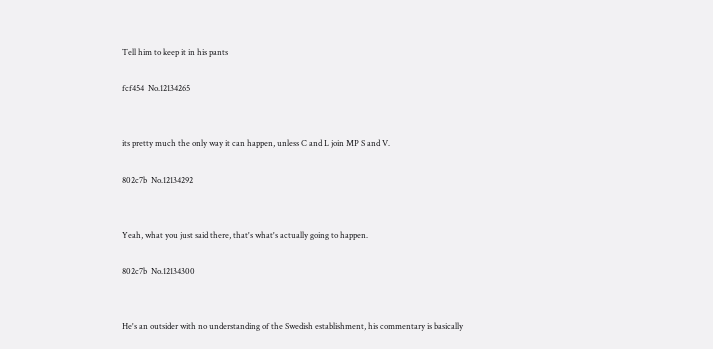Tell him to keep it in his pants

fcf454  No.12134265


its pretty much the only way it can happen, unless C and L join MP S and V.

802c7b  No.12134292


Yeah, what you just said there, that's what's actually going to happen.

802c7b  No.12134300


He's an outsider with no understanding of the Swedish establishment, his commentary is basically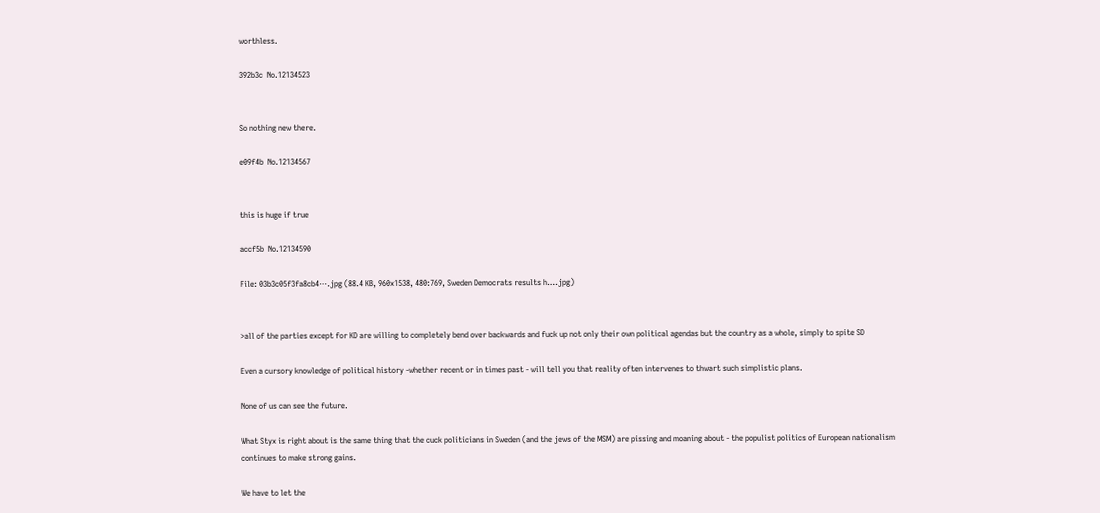worthless.

392b3c  No.12134523


So nothing new there.

e09f4b  No.12134567


this is huge if true

accf5b  No.12134590

File: 03b3c05f3fa8cb4⋯.jpg (88.4 KB, 960x1538, 480:769, Sweden Democrats results h….jpg)


>all of the parties except for KD are willing to completely bend over backwards and fuck up not only their own political agendas but the country as a whole, simply to spite SD

Even a cursory knowledge of political history -whether recent or in times past - will tell you that reality often intervenes to thwart such simplistic plans.

None of us can see the future.

What Styx is right about is the same thing that the cuck politicians in Sweden (and the jews of the MSM) are pissing and moaning about - the populist politics of European nationalism continues to make strong gains.

We have to let the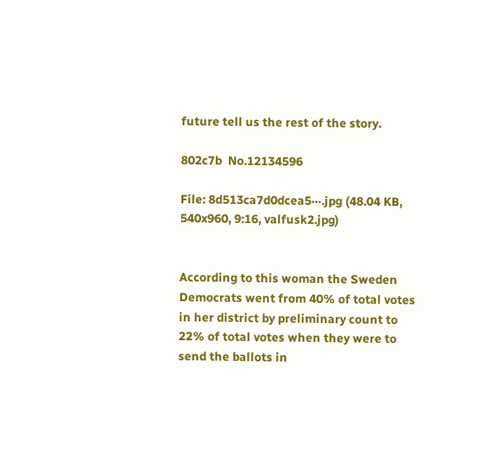future tell us the rest of the story.

802c7b  No.12134596

File: 8d513ca7d0dcea5⋯.jpg (48.04 KB, 540x960, 9:16, valfusk2.jpg)


According to this woman the Sweden Democrats went from 40% of total votes in her district by preliminary count to 22% of total votes when they were to send the ballots in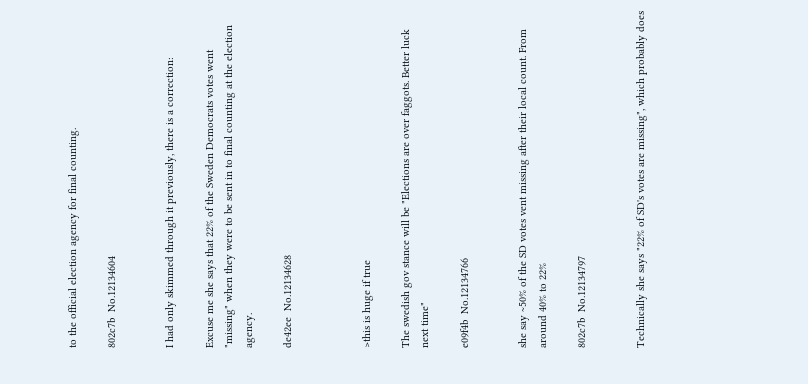to the official election agency for final counting.

802c7b  No.12134604


I had only skimmed through it previously, there is a correction:

Excuse me she says that 22% of the Sweden Democrats votes went "missing" when they were to be sent in to final counting at the election agency.

de42ee  No.12134628



>this is huge if true

The swedish gov stance will be "Elections are over faggots. Better luck next time"

e09f4b  No.12134766


she say ~50% of the SD votes vent missing after their local count. From around 40% to 22%

802c7b  No.12134797


Technically she says "22% of SD's votes are missing", which probably does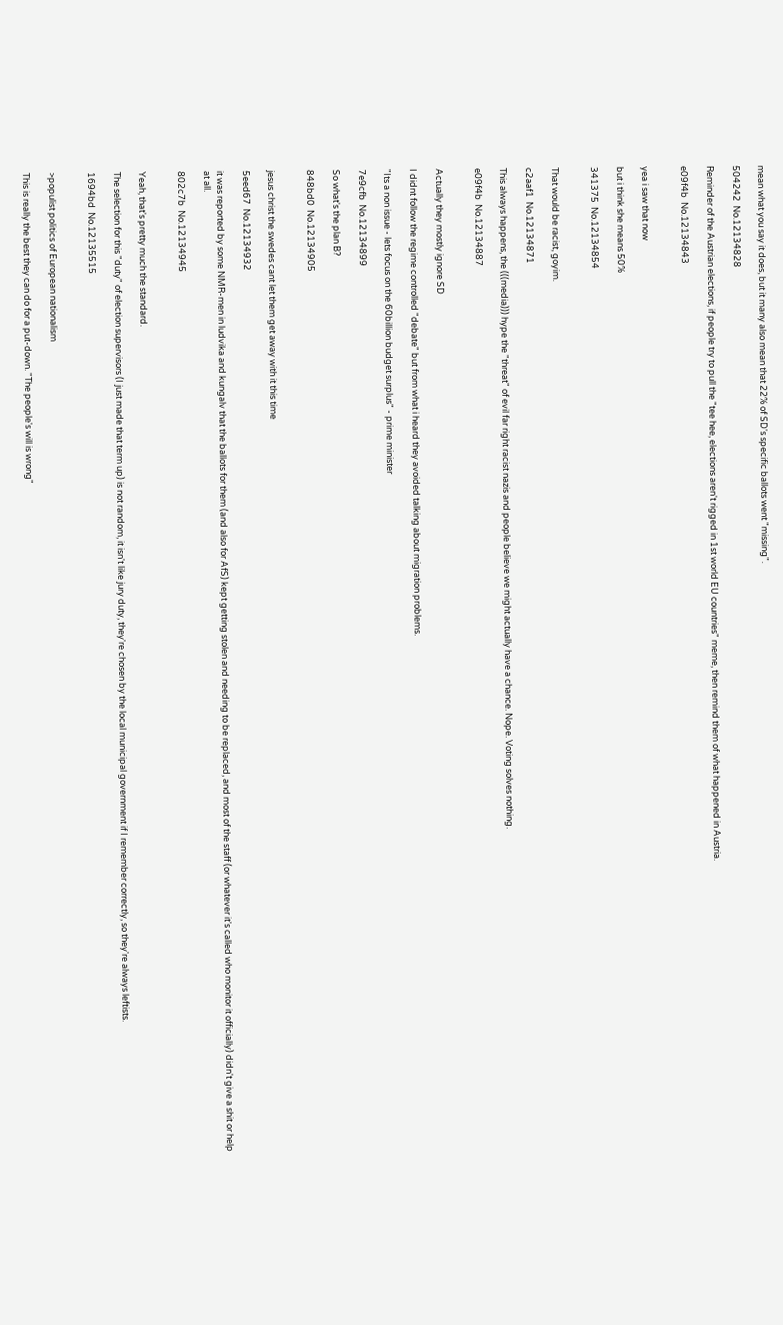mean what you say it does, but it many also mean that 22% of SD's specific ballots went "missing".

504242  No.12134828

Reminder of the Austrian elections, if people try to pull the "tee hee, elections aren't rigged in 1st world EU countries" meme, then remind them of what happened in Austria.

e09f4b  No.12134843


yea i saw that now

but i think she means 50%

341375  No.12134854


That would be racist, goyim.

c2aaf1  No.12134871

This always happens, the (((media))) hype the "threat" of evil far right racist nazis and people believe we might actually have a chance. Nope. Voting solves nothing.

e09f4b  No.12134887


Actually they mostly ignore SD

I didnt follow the regime controlled "debate" but from what i heard they avoided talking about migration problems.

"Its a non issue - lets focus on the 60billion budget surplus" - prime minister

7e9cfb  No.12134899

So what's the plan B?

848bd0  No.12134905


jesus christ the swedes cant let them get away with it this time

5eed67  No.12134932

it was reported by some NMR-men in ludvika and kungalv that the ballots for them (and also for AfS) kept getting stolen and needing to be replaced, and most of the staff (or whatever it's called who monitor it officially) didn't give a shit or help at all.

802c7b  No.12134945


Yeah, that's pretty much the standard.

The selection for this "duty" of election supervisors (I just made that term up) is not random, it isn't like jury duty, they're chosen by the local municipal government if I remember correctly, so they're always leftists.

1694bd  No.12135515


>populist politics of European nationalism

This is really the best they can do for a put-down. "The people's will is wrong"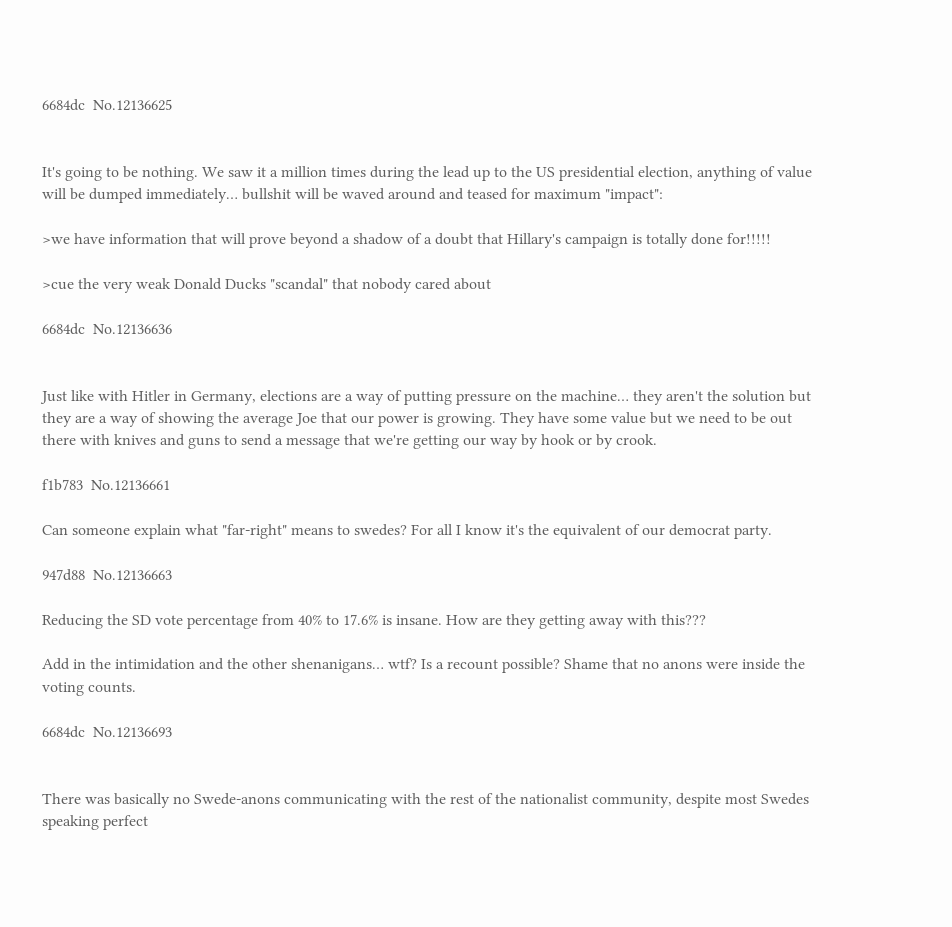6684dc  No.12136625


It's going to be nothing. We saw it a million times during the lead up to the US presidential election, anything of value will be dumped immediately… bullshit will be waved around and teased for maximum "impact":

>we have information that will prove beyond a shadow of a doubt that Hillary's campaign is totally done for!!!!!

>cue the very weak Donald Ducks "scandal" that nobody cared about

6684dc  No.12136636


Just like with Hitler in Germany, elections are a way of putting pressure on the machine… they aren't the solution but they are a way of showing the average Joe that our power is growing. They have some value but we need to be out there with knives and guns to send a message that we're getting our way by hook or by crook.

f1b783  No.12136661

Can someone explain what "far-right" means to swedes? For all I know it's the equivalent of our democrat party.

947d88  No.12136663

Reducing the SD vote percentage from 40% to 17.6% is insane. How are they getting away with this???

Add in the intimidation and the other shenanigans… wtf? Is a recount possible? Shame that no anons were inside the voting counts.

6684dc  No.12136693


There was basically no Swede-anons communicating with the rest of the nationalist community, despite most Swedes speaking perfect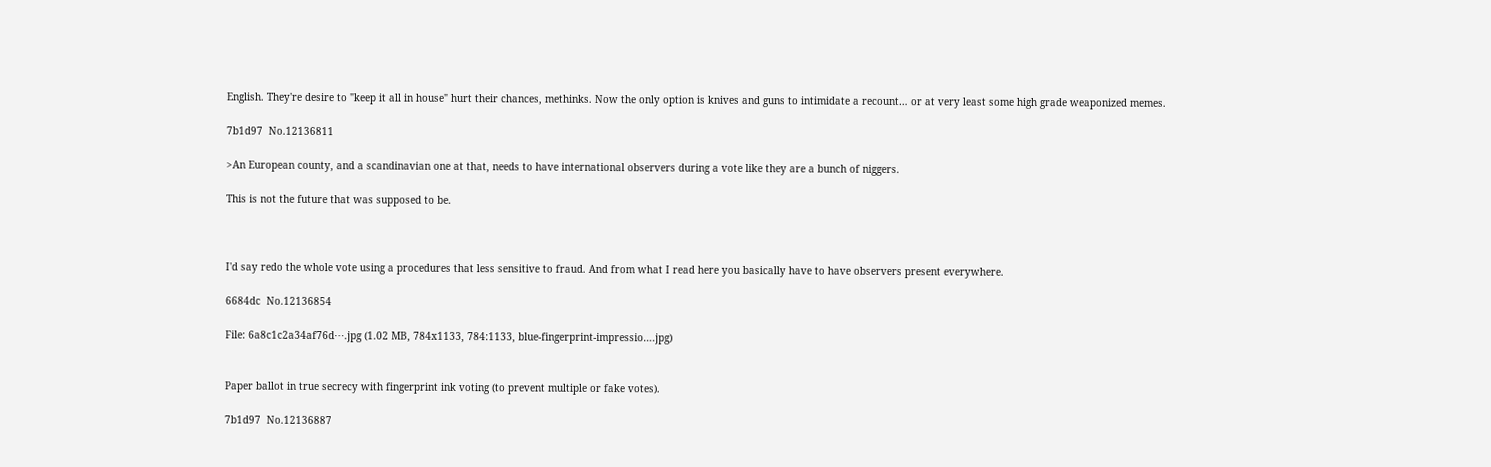English. They're desire to "keep it all in house" hurt their chances, methinks. Now the only option is knives and guns to intimidate a recount… or at very least some high grade weaponized memes.

7b1d97  No.12136811

>An European county, and a scandinavian one at that, needs to have international observers during a vote like they are a bunch of niggers.

This is not the future that was supposed to be.



I'd say redo the whole vote using a procedures that less sensitive to fraud. And from what I read here you basically have to have observers present everywhere.

6684dc  No.12136854

File: 6a8c1c2a34af76d⋯.jpg (1.02 MB, 784x1133, 784:1133, blue-fingerprint-impressio….jpg)


Paper ballot in true secrecy with fingerprint ink voting (to prevent multiple or fake votes).

7b1d97  No.12136887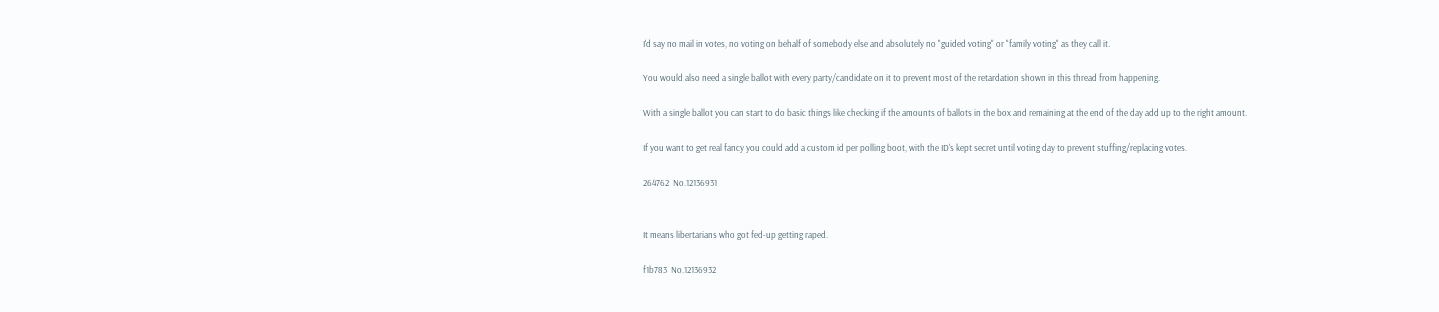I'd say no mail in votes, no voting on behalf of somebody else and absolutely no "guided voting" or "family voting" as they call it.

You would also need a single ballot with every party/candidate on it to prevent most of the retardation shown in this thread from happening.

With a single ballot you can start to do basic things like checking if the amounts of ballots in the box and remaining at the end of the day add up to the right amount.

If you want to get real fancy you could add a custom id per polling boot, with the ID's kept secret until voting day to prevent stuffing/replacing votes.

264762  No.12136931


It means libertarians who got fed-up getting raped.

f1b783  No.12136932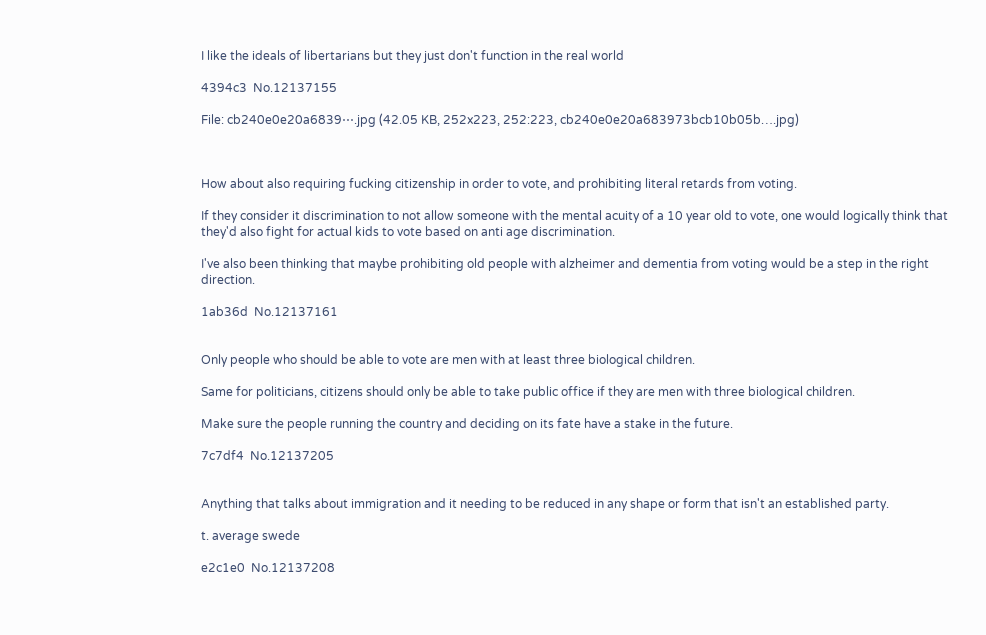I like the ideals of libertarians but they just don't function in the real world

4394c3  No.12137155

File: cb240e0e20a6839⋯.jpg (42.05 KB, 252x223, 252:223, cb240e0e20a683973bcb10b05b….jpg)



How about also requiring fucking citizenship in order to vote, and prohibiting literal retards from voting.

If they consider it discrimination to not allow someone with the mental acuity of a 10 year old to vote, one would logically think that they'd also fight for actual kids to vote based on anti age discrimination.

I've also been thinking that maybe prohibiting old people with alzheimer and dementia from voting would be a step in the right direction.

1ab36d  No.12137161


Only people who should be able to vote are men with at least three biological children.

Same for politicians, citizens should only be able to take public office if they are men with three biological children.

Make sure the people running the country and deciding on its fate have a stake in the future.

7c7df4  No.12137205


Anything that talks about immigration and it needing to be reduced in any shape or form that isn't an established party.

t. average swede

e2c1e0  No.12137208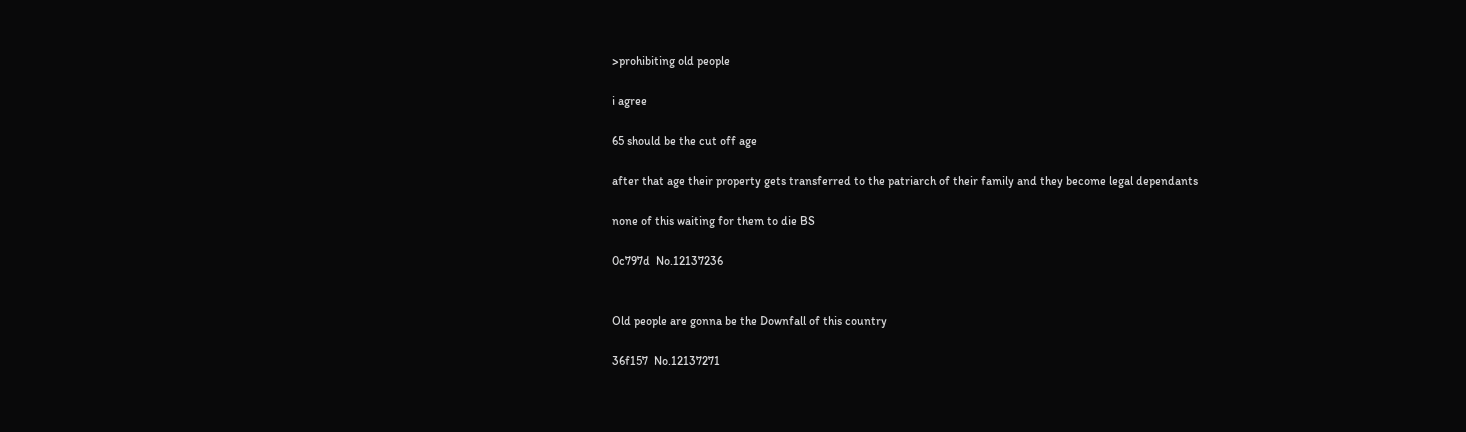>prohibiting old people

i agree

65 should be the cut off age

after that age their property gets transferred to the patriarch of their family and they become legal dependants

none of this waiting for them to die BS

0c797d  No.12137236


Old people are gonna be the Downfall of this country

36f157  No.12137271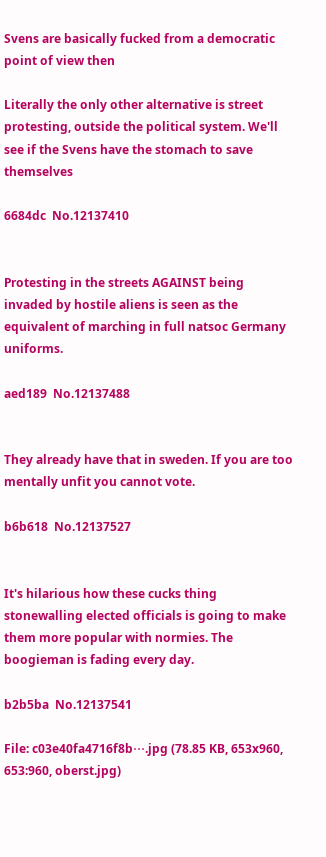Svens are basically fucked from a democratic point of view then

Literally the only other alternative is street protesting, outside the political system. We'll see if the Svens have the stomach to save themselves

6684dc  No.12137410


Protesting in the streets AGAINST being invaded by hostile aliens is seen as the equivalent of marching in full natsoc Germany uniforms.

aed189  No.12137488


They already have that in sweden. If you are too mentally unfit you cannot vote.

b6b618  No.12137527


It's hilarious how these cucks thing stonewalling elected officials is going to make them more popular with normies. The boogieman is fading every day.

b2b5ba  No.12137541

File: c03e40fa4716f8b⋯.jpg (78.85 KB, 653x960, 653:960, oberst.jpg)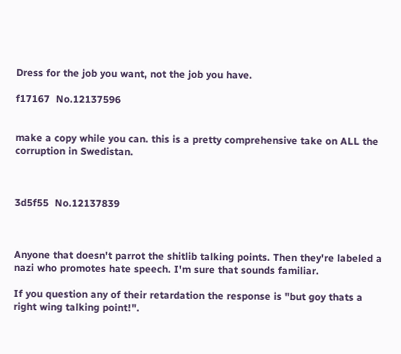Dress for the job you want, not the job you have.

f17167  No.12137596


make a copy while you can. this is a pretty comprehensive take on ALL the corruption in Swedistan.



3d5f55  No.12137839



Anyone that doesn't parrot the shitlib talking points. Then they're labeled a nazi who promotes hate speech. I'm sure that sounds familiar.

If you question any of their retardation the response is "but goy thats a right wing talking point!".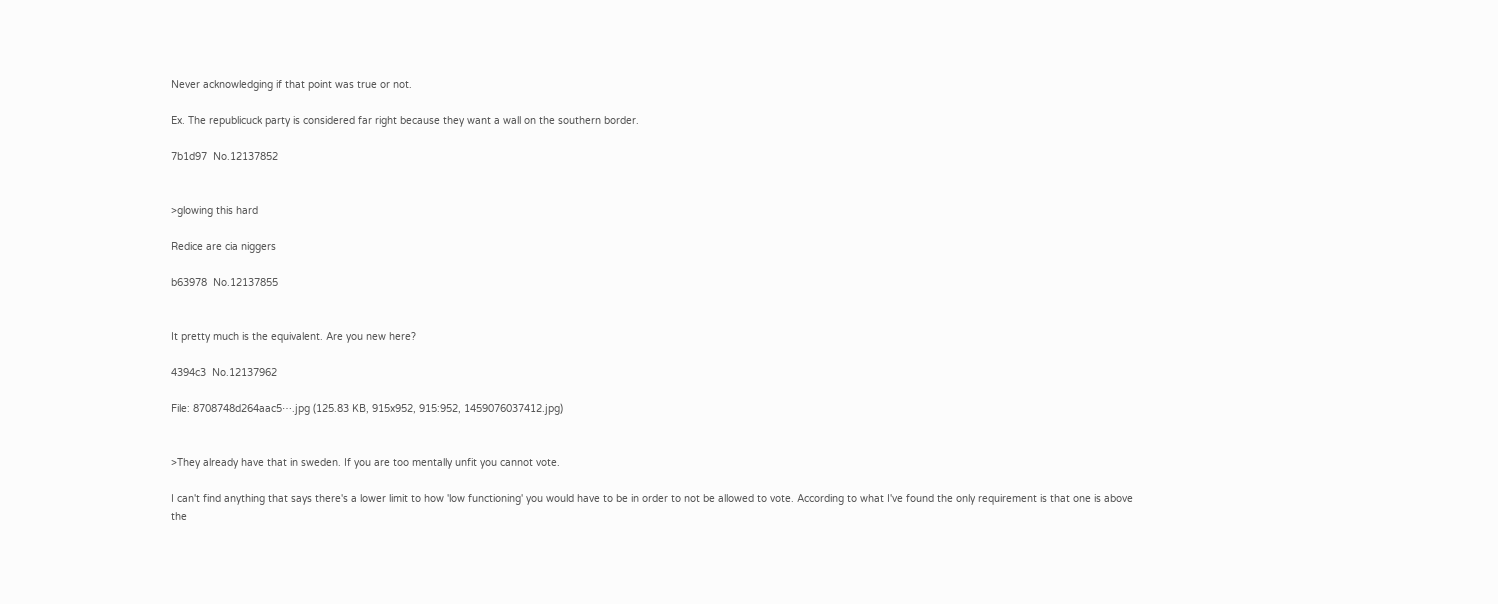Never acknowledging if that point was true or not.

Ex. The republicuck party is considered far right because they want a wall on the southern border.

7b1d97  No.12137852


>glowing this hard

Redice are cia niggers

b63978  No.12137855


It pretty much is the equivalent. Are you new here?

4394c3  No.12137962

File: 8708748d264aac5⋯.jpg (125.83 KB, 915x952, 915:952, 1459076037412.jpg)


>They already have that in sweden. If you are too mentally unfit you cannot vote.

I can't find anything that says there's a lower limit to how 'low functioning' you would have to be in order to not be allowed to vote. According to what I've found the only requirement is that one is above the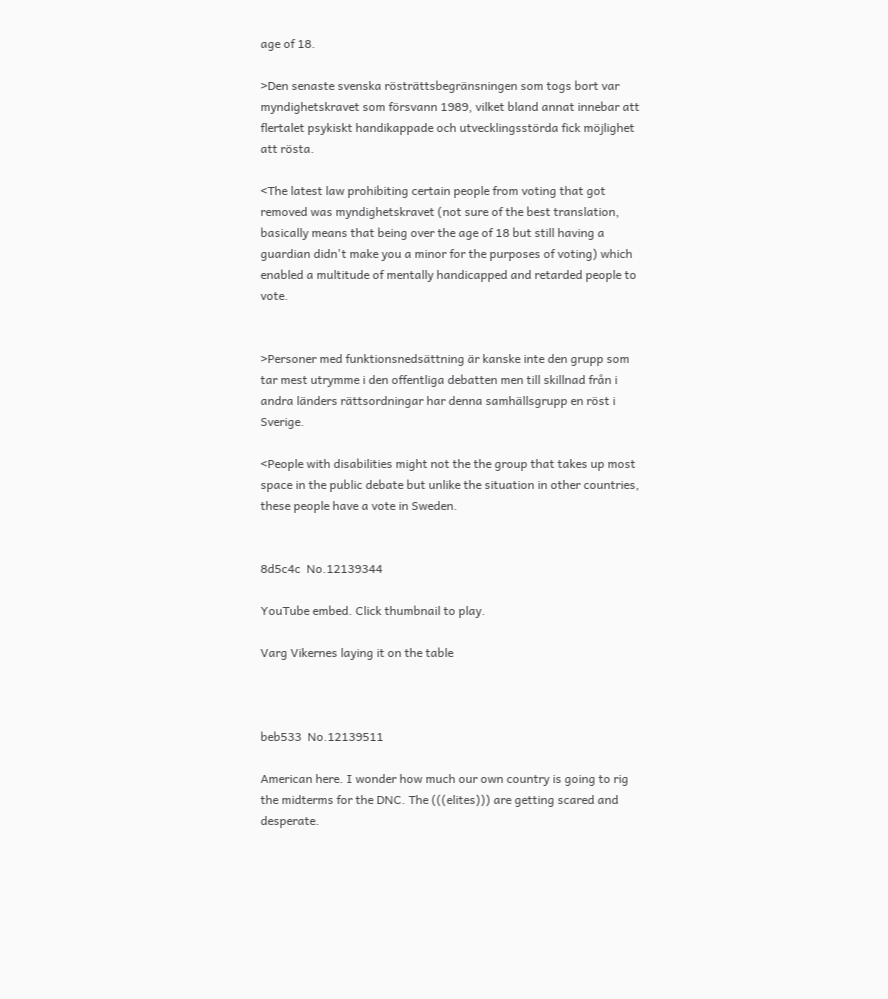age of 18.

>Den senaste svenska rösträttsbegränsningen som togs bort var myndighetskravet som försvann 1989, vilket bland annat innebar att flertalet psykiskt handikappade och utvecklingsstörda fick möjlighet att rösta.

<The latest law prohibiting certain people from voting that got removed was myndighetskravet (not sure of the best translation, basically means that being over the age of 18 but still having a guardian didn't make you a minor for the purposes of voting) which enabled a multitude of mentally handicapped and retarded people to vote.


>Personer med funktionsnedsättning är kanske inte den grupp som tar mest utrymme i den offentliga debatten men till skillnad från i andra länders rättsordningar har denna samhällsgrupp en röst i Sverige.

<People with disabilities might not the the group that takes up most space in the public debate but unlike the situation in other countries, these people have a vote in Sweden.


8d5c4c  No.12139344

YouTube embed. Click thumbnail to play.

Varg Vikernes laying it on the table



beb533  No.12139511

American here. I wonder how much our own country is going to rig the midterms for the DNC. The (((elites))) are getting scared and desperate.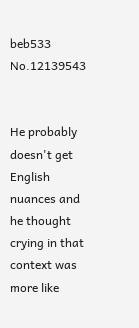beb533  No.12139543


He probably doesn't get English nuances and he thought crying in that context was more like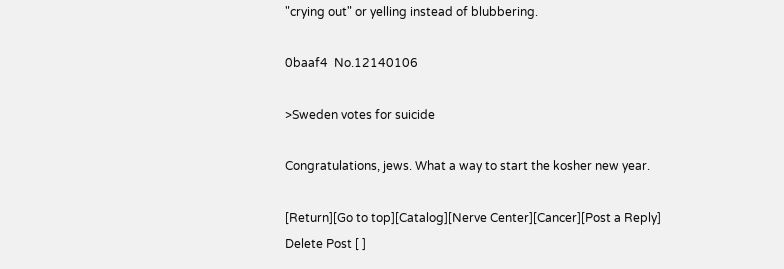"crying out" or yelling instead of blubbering.

0baaf4  No.12140106

>Sweden votes for suicide

Congratulations, jews. What a way to start the kosher new year.

[Return][Go to top][Catalog][Nerve Center][Cancer][Post a Reply]
Delete Post [ ]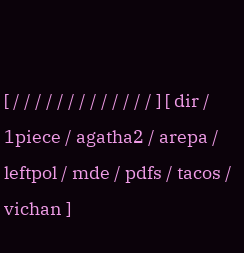[ / / / / / / / / / / / / / ] [ dir / 1piece / agatha2 / arepa / leftpol / mde / pdfs / tacos / vichan ]